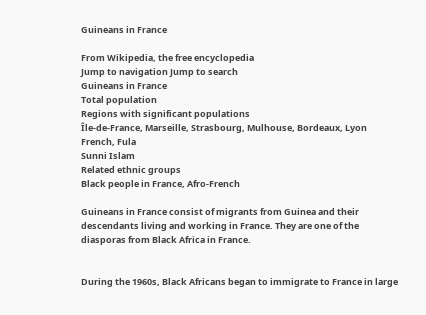Guineans in France

From Wikipedia, the free encyclopedia
Jump to navigation Jump to search
Guineans in France
Total population
Regions with significant populations
Île-de-France, Marseille, Strasbourg, Mulhouse, Bordeaux, Lyon
French, Fula
Sunni Islam
Related ethnic groups
Black people in France, Afro-French

Guineans in France consist of migrants from Guinea and their descendants living and working in France. They are one of the diasporas from Black Africa in France.


During the 1960s, Black Africans began to immigrate to France in large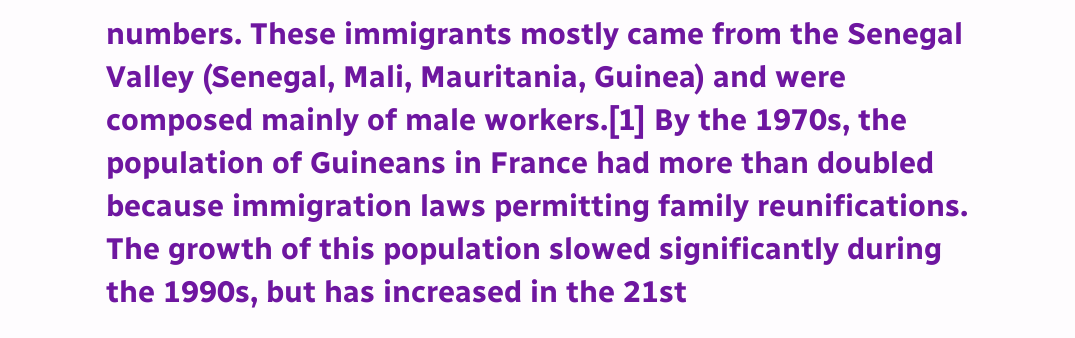numbers. These immigrants mostly came from the Senegal Valley (Senegal, Mali, Mauritania, Guinea) and were composed mainly of male workers.[1] By the 1970s, the population of Guineans in France had more than doubled because immigration laws permitting family reunifications. The growth of this population slowed significantly during the 1990s, but has increased in the 21st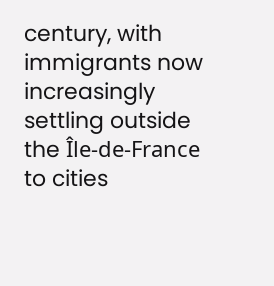century, with immigrants now increasingly settling outside the Île-de-France to cities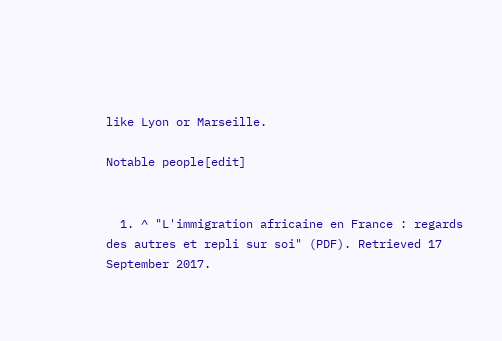like Lyon or Marseille.

Notable people[edit]


  1. ^ "L'immigration africaine en France : regards des autres et repli sur soi" (PDF). Retrieved 17 September 2017.